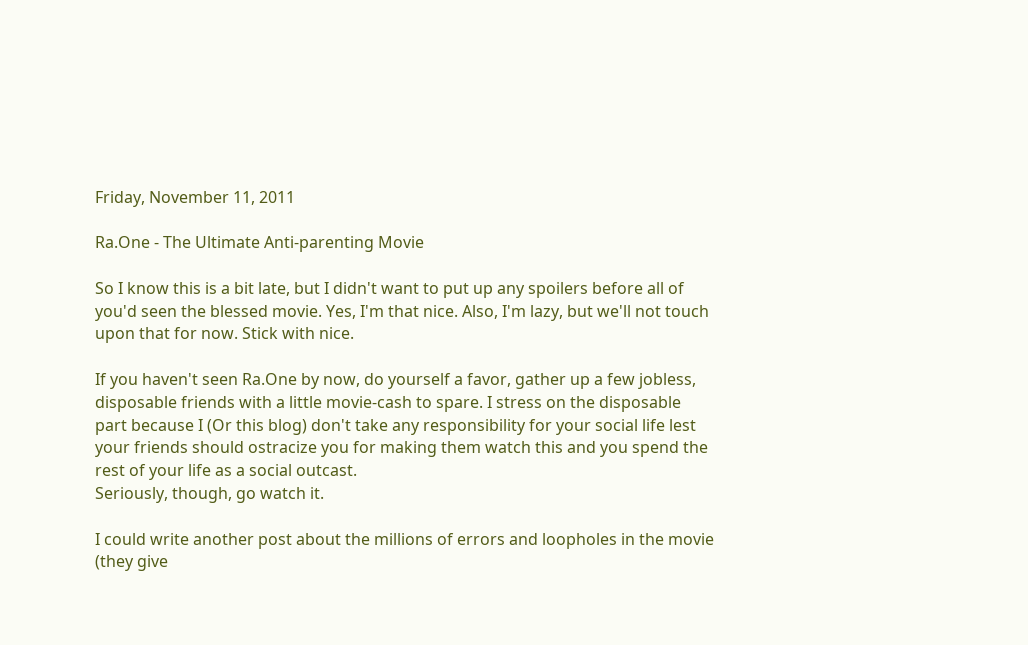Friday, November 11, 2011

Ra.One - The Ultimate Anti-parenting Movie

So I know this is a bit late, but I didn't want to put up any spoilers before all of you'd seen the blessed movie. Yes, I'm that nice. Also, I'm lazy, but we'll not touch upon that for now. Stick with nice.

If you haven't seen Ra.One by now, do yourself a favor, gather up a few jobless, disposable friends with a little movie-cash to spare. I stress on the disposable part because I (Or this blog) don't take any responsibility for your social life lest your friends should ostracize you for making them watch this and you spend the rest of your life as a social outcast.
Seriously, though, go watch it.

I could write another post about the millions of errors and loopholes in the movie (they give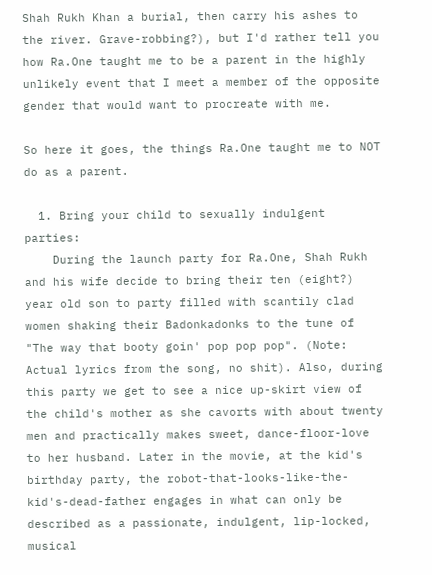Shah Rukh Khan a burial, then carry his ashes to the river. Grave-robbing?), but I'd rather tell you how Ra.One taught me to be a parent in the highly unlikely event that I meet a member of the opposite gender that would want to procreate with me.

So here it goes, the things Ra.One taught me to NOT do as a parent.

  1. Bring your child to sexually indulgent parties:
    During the launch party for Ra.One, Shah Rukh and his wife decide to bring their ten (eight?) year old son to party filled with scantily clad women shaking their Badonkadonks to the tune of "The way that booty goin' pop pop pop". (Note: Actual lyrics from the song, no shit). Also, during this party we get to see a nice up-skirt view of the child's mother as she cavorts with about twenty men and practically makes sweet, dance-floor-love to her husband. Later in the movie, at the kid's birthday party, the robot-that-looks-like-the-kid's-dead-father engages in what can only be described as a passionate, indulgent, lip-locked, musical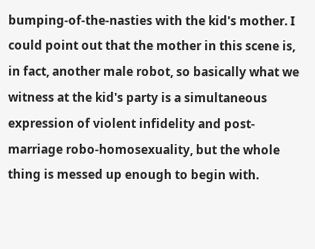bumping-of-the-nasties with the kid's mother. I could point out that the mother in this scene is, in fact, another male robot, so basically what we witness at the kid's party is a simultaneous expression of violent infidelity and post-marriage robo-homosexuality, but the whole thing is messed up enough to begin with.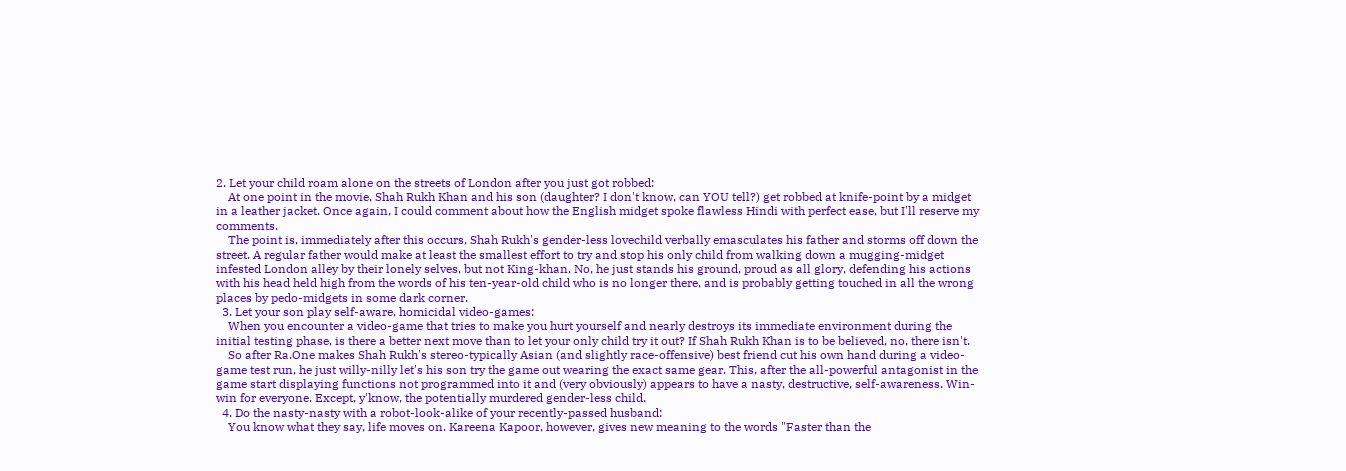2. Let your child roam alone on the streets of London after you just got robbed:
    At one point in the movie, Shah Rukh Khan and his son (daughter? I don't know, can YOU tell?) get robbed at knife-point by a midget in a leather jacket. Once again, I could comment about how the English midget spoke flawless Hindi with perfect ease, but I'll reserve my comments.
    The point is, immediately after this occurs, Shah Rukh's gender-less lovechild verbally emasculates his father and storms off down the street. A regular father would make at least the smallest effort to try and stop his only child from walking down a mugging-midget infested London alley by their lonely selves, but not King-khan. No, he just stands his ground, proud as all glory, defending his actions with his head held high from the words of his ten-year-old child who is no longer there, and is probably getting touched in all the wrong places by pedo-midgets in some dark corner.
  3. Let your son play self-aware, homicidal video-games:
    When you encounter a video-game that tries to make you hurt yourself and nearly destroys its immediate environment during the initial testing phase, is there a better next move than to let your only child try it out? If Shah Rukh Khan is to be believed, no, there isn't.
    So after Ra.One makes Shah Rukh's stereo-typically Asian (and slightly race-offensive) best friend cut his own hand during a video-game test run, he just willy-nilly let's his son try the game out wearing the exact same gear. This, after the all-powerful antagonist in the game start displaying functions not programmed into it and (very obviously) appears to have a nasty, destructive, self-awareness. Win-win for everyone. Except, y'know, the potentially murdered gender-less child.
  4. Do the nasty-nasty with a robot-look-alike of your recently-passed husband:
    You know what they say, life moves on. Kareena Kapoor, however, gives new meaning to the words "Faster than the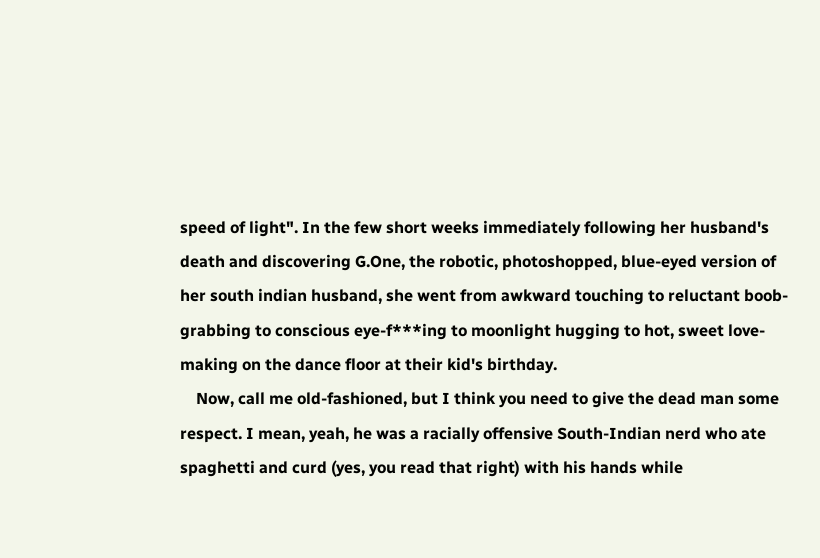speed of light". In the few short weeks immediately following her husband's death and discovering G.One, the robotic, photoshopped, blue-eyed version of her south indian husband, she went from awkward touching to reluctant boob-grabbing to conscious eye-f***ing to moonlight hugging to hot, sweet love-making on the dance floor at their kid's birthday.
    Now, call me old-fashioned, but I think you need to give the dead man some respect. I mean, yeah, he was a racially offensive South-Indian nerd who ate spaghetti and curd (yes, you read that right) with his hands while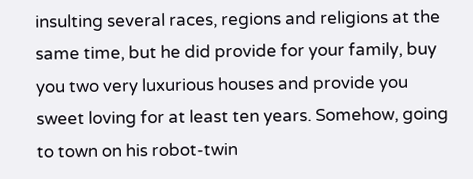insulting several races, regions and religions at the same time, but he did provide for your family, buy you two very luxurious houses and provide you sweet loving for at least ten years. Somehow, going to town on his robot-twin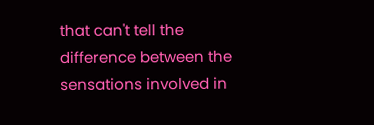that can't tell the difference between the sensations involved in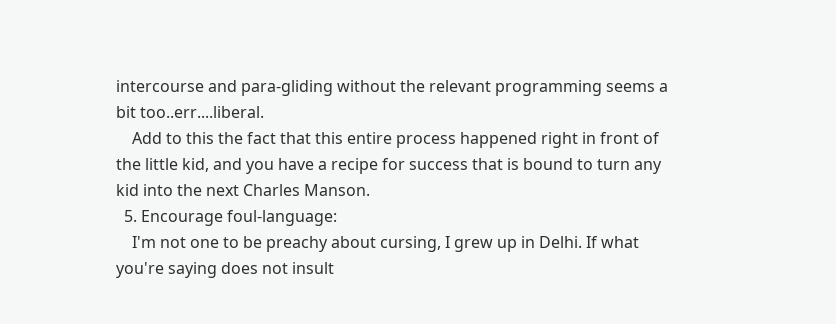intercourse and para-gliding without the relevant programming seems a bit too..err....liberal.
    Add to this the fact that this entire process happened right in front of the little kid, and you have a recipe for success that is bound to turn any kid into the next Charles Manson.
  5. Encourage foul-language:
    I'm not one to be preachy about cursing, I grew up in Delhi. If what you're saying does not insult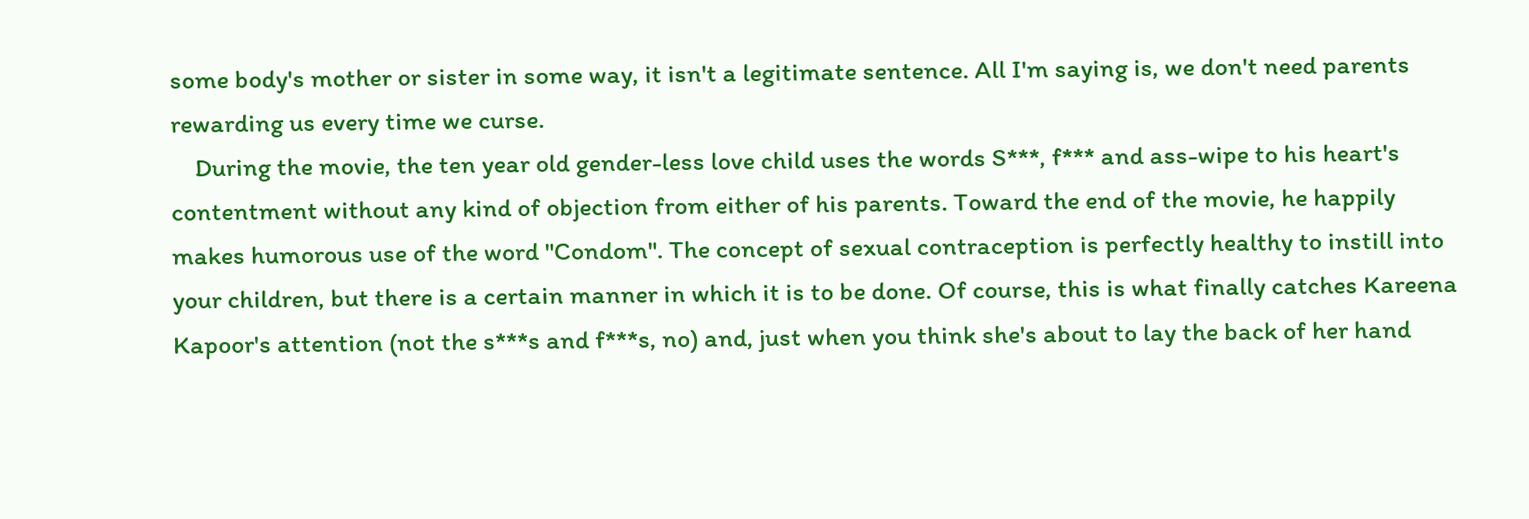some body's mother or sister in some way, it isn't a legitimate sentence. All I'm saying is, we don't need parents rewarding us every time we curse.
    During the movie, the ten year old gender-less love child uses the words S***, f*** and ass-wipe to his heart's contentment without any kind of objection from either of his parents. Toward the end of the movie, he happily makes humorous use of the word "Condom". The concept of sexual contraception is perfectly healthy to instill into your children, but there is a certain manner in which it is to be done. Of course, this is what finally catches Kareena Kapoor's attention (not the s***s and f***s, no) and, just when you think she's about to lay the back of her hand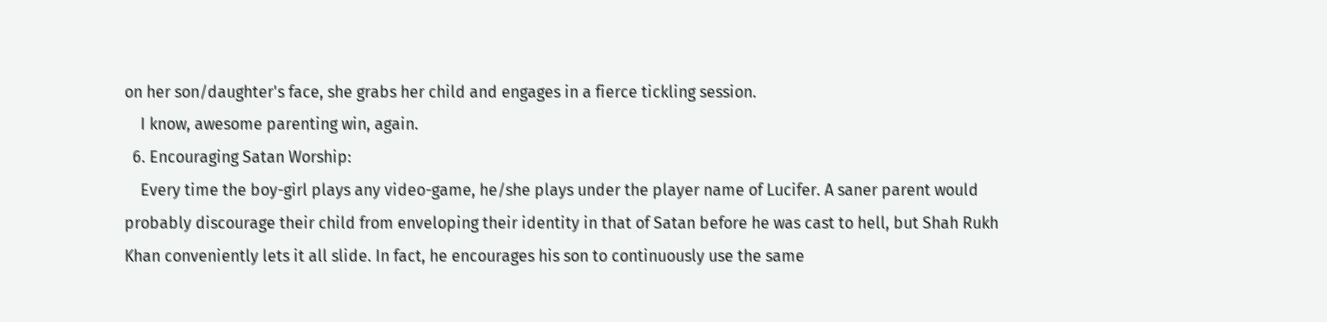on her son/daughter's face, she grabs her child and engages in a fierce tickling session.
    I know, awesome parenting win, again.
  6. Encouraging Satan Worship:
    Every time the boy-girl plays any video-game, he/she plays under the player name of Lucifer. A saner parent would probably discourage their child from enveloping their identity in that of Satan before he was cast to hell, but Shah Rukh Khan conveniently lets it all slide. In fact, he encourages his son to continuously use the same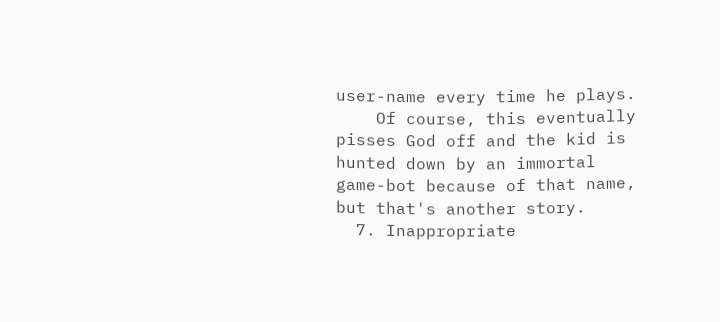user-name every time he plays.
    Of course, this eventually pisses God off and the kid is hunted down by an immortal game-bot because of that name, but that's another story.
  7. Inappropriate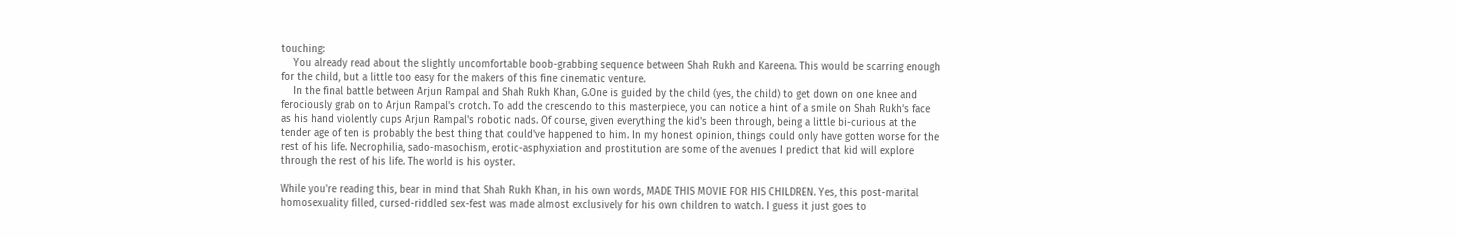touching:
    You already read about the slightly uncomfortable boob-grabbing sequence between Shah Rukh and Kareena. This would be scarring enough for the child, but a little too easy for the makers of this fine cinematic venture.
    In the final battle between Arjun Rampal and Shah Rukh Khan, G.One is guided by the child (yes, the child) to get down on one knee and ferociously grab on to Arjun Rampal's crotch. To add the crescendo to this masterpiece, you can notice a hint of a smile on Shah Rukh's face as his hand violently cups Arjun Rampal's robotic nads. Of course, given everything the kid's been through, being a little bi-curious at the tender age of ten is probably the best thing that could've happened to him. In my honest opinion, things could only have gotten worse for the rest of his life. Necrophilia, sado-masochism, erotic-asphyxiation and prostitution are some of the avenues I predict that kid will explore through the rest of his life. The world is his oyster.

While you're reading this, bear in mind that Shah Rukh Khan, in his own words, MADE THIS MOVIE FOR HIS CHILDREN. Yes, this post-marital homosexuality filled, cursed-riddled sex-fest was made almost exclusively for his own children to watch. I guess it just goes to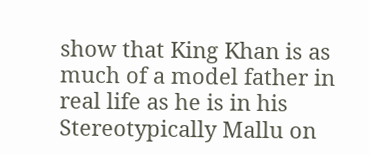show that King Khan is as much of a model father in real life as he is in his Stereotypically Mallu on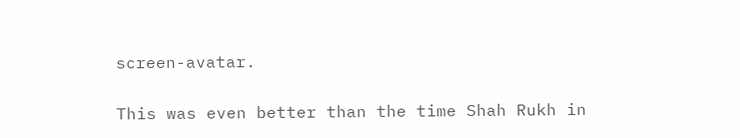screen-avatar.

This was even better than the time Shah Rukh in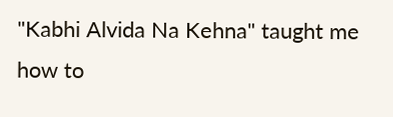"Kabhi Alvida Na Kehna" taught me how to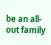be an all-out family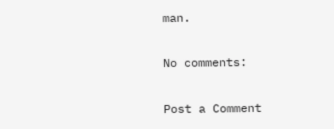man.

No comments:

Post a Comment